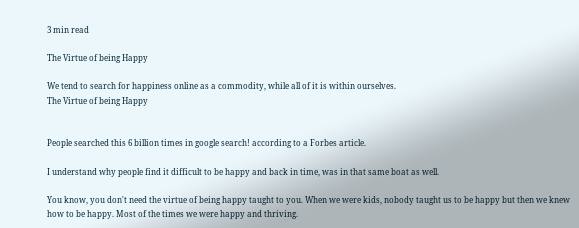3 min read

The Virtue of being Happy

We tend to search for happiness online as a commodity, while all of it is within ourselves.
The Virtue of being Happy


People searched this 6 billion times in google search! according to a Forbes article.

I understand why people find it difficult to be happy and back in time, was in that same boat as well.

You know, you don't need the virtue of being happy taught to you. When we were kids, nobody taught us to be happy but then we knew how to be happy. Most of the times we were happy and thriving.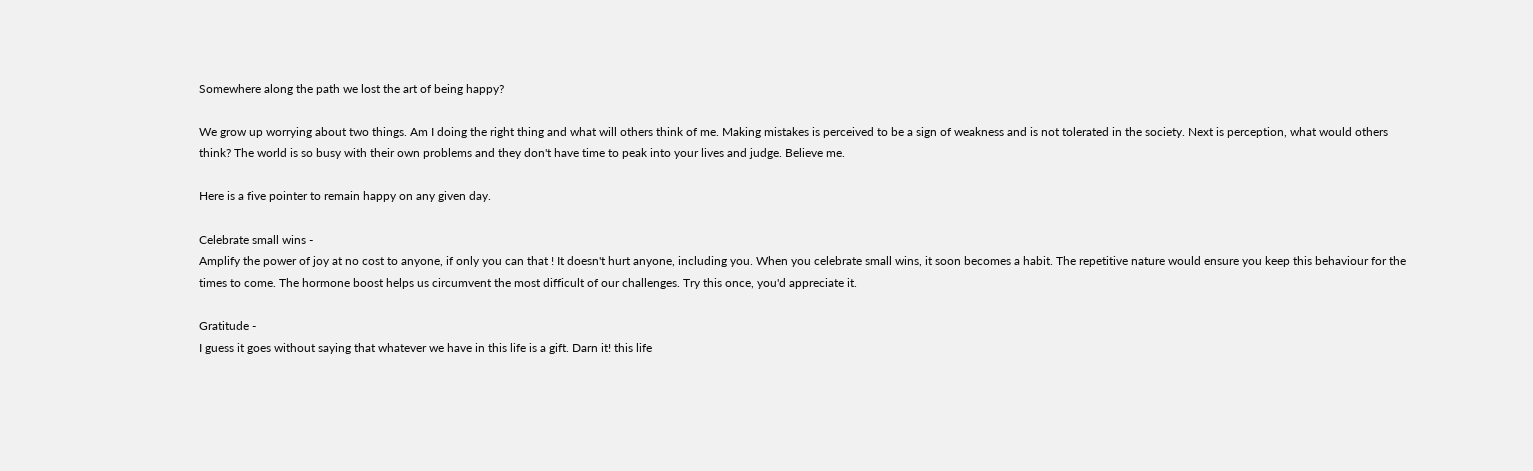Somewhere along the path we lost the art of being happy?

We grow up worrying about two things. Am I doing the right thing and what will others think of me. Making mistakes is perceived to be a sign of weakness and is not tolerated in the society. Next is perception, what would others think? The world is so busy with their own problems and they don't have time to peak into your lives and judge. Believe me.

Here is a five pointer to remain happy on any given day.

Celebrate small wins -
Amplify the power of joy at no cost to anyone, if only you can that ! It doesn't hurt anyone, including you. When you celebrate small wins, it soon becomes a habit. The repetitive nature would ensure you keep this behaviour for the times to come. The hormone boost helps us circumvent the most difficult of our challenges. Try this once, you'd appreciate it.

Gratitude -
I guess it goes without saying that whatever we have in this life is a gift. Darn it! this life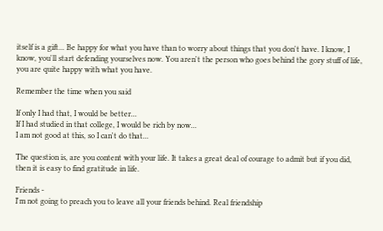itself is a gift... Be happy for what you have than to worry about things that you don't have. I know, I know, you'll start defending yourselves now. You aren't the person who goes behind the gory stuff of life, you are quite happy with what you have.

Remember the time when you said

If only I had that, I would be better...
If I had studied in that college, I would be rich by now...
I am not good at this, so I can't do that...

The question is, are you content with your life. It takes a great deal of courage to admit but if you did, then it is easy to find gratitude in life.

Friends -
I'm not going to preach you to leave all your friends behind. Real friendship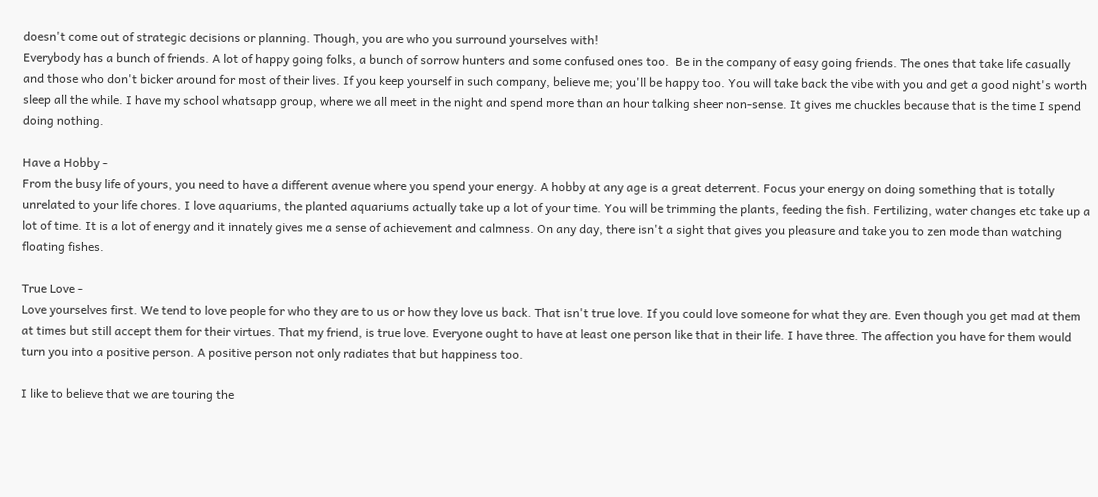doesn't come out of strategic decisions or planning. Though, you are who you surround yourselves with!
Everybody has a bunch of friends. A lot of happy going folks, a bunch of sorrow hunters and some confused ones too.  Be in the company of easy going friends. The ones that take life casually and those who don't bicker around for most of their lives. If you keep yourself in such company, believe me; you'll be happy too. You will take back the vibe with you and get a good night's worth sleep all the while. I have my school whatsapp group, where we all meet in the night and spend more than an hour talking sheer non-sense. It gives me chuckles because that is the time I spend doing nothing.

Have a Hobby -
From the busy life of yours, you need to have a different avenue where you spend your energy. A hobby at any age is a great deterrent. Focus your energy on doing something that is totally unrelated to your life chores. I love aquariums, the planted aquariums actually take up a lot of your time. You will be trimming the plants, feeding the fish. Fertilizing, water changes etc take up a lot of time. It is a lot of energy and it innately gives me a sense of achievement and calmness. On any day, there isn't a sight that gives you pleasure and take you to zen mode than watching floating fishes.

True Love -
Love yourselves first. We tend to love people for who they are to us or how they love us back. That isn't true love. If you could love someone for what they are. Even though you get mad at them at times but still accept them for their virtues. That my friend, is true love. Everyone ought to have at least one person like that in their life. I have three. The affection you have for them would turn you into a positive person. A positive person not only radiates that but happiness too.

I like to believe that we are touring the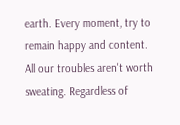earth. Every moment, try to remain happy and content. All our troubles aren't worth sweating. Regardless of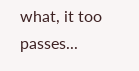what, it too passes...